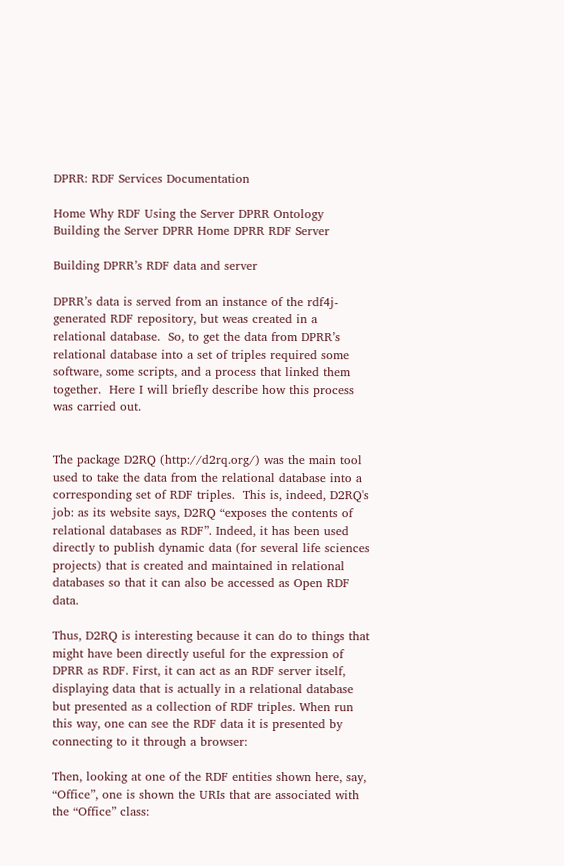DPRR: RDF Services Documentation

Home Why RDF Using the Server DPRR Ontology Building the Server DPRR Home DPRR RDF Server

Building DPRR’s RDF data and server

DPRR’s data is served from an instance of the rdf4j-generated RDF repository, but weas created in a relational database.  So, to get the data from DPRR’s relational database into a set of triples required some software, some scripts, and a process that linked them together.  Here I will briefly describe how this process was carried out.


The package D2RQ (http://d2rq.org/) was the main tool used to take the data from the relational database into a corresponding set of RDF triples.  This is, indeed, D2RQ's job: as its website says, D2RQ “exposes the contents of relational databases as RDF”. Indeed, it has been used directly to publish dynamic data (for several life sciences projects) that is created and maintained in relational databases so that it can also be accessed as Open RDF data.

Thus, D2RQ is interesting because it can do to things that might have been directly useful for the expression of DPRR as RDF. First, it can act as an RDF server itself, displaying data that is actually in a relational database but presented as a collection of RDF triples. When run this way, one can see the RDF data it is presented by connecting to it through a browser:

Then, looking at one of the RDF entities shown here, say, “Office”, one is shown the URIs that are associated with the “Office” class: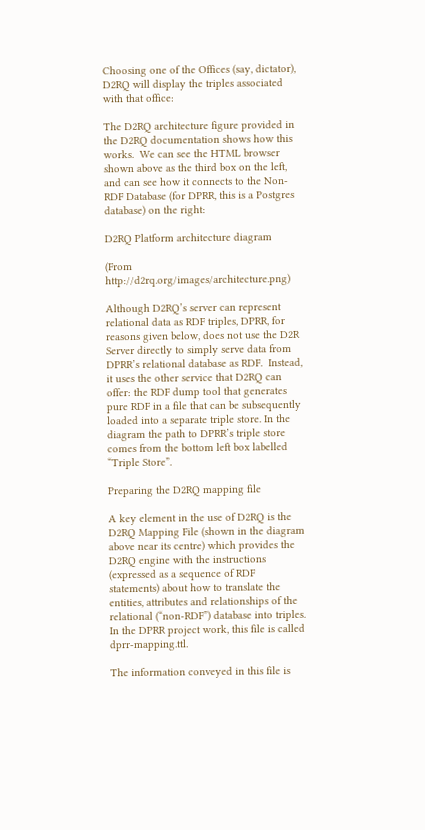Choosing one of the Offices (say, dictator), D2RQ will display the triples associated with that office:

The D2RQ architecture figure provided in the D2RQ documentation shows how this works.  We can see the HTML browser shown above as the third box on the left, and can see how it connects to the Non-RDF Database (for DPRR, this is a Postgres database) on the right:

D2RQ Platform architecture diagram

(From http://d2rq.org/images/architecture.png)

Although D2RQ’s server can represent relational data as RDF triples, DPRR, for reasons given below, does not use the D2R Server directly to simply serve data from DPRR’s relational database as RDF.  Instead, it uses the other service that D2RQ can offer: the RDF dump tool that generates pure RDF in a file that can be subsequently loaded into a separate triple store. In the diagram the path to DPRR’s triple store comes from the bottom left box labelled “Triple Store”.

Preparing the D2RQ mapping file

A key element in the use of D2RQ is the D2RQ Mapping File (shown in the diagram above near its centre) which provides the D2RQ engine with the instructions (expressed as a sequence of RDF statements) about how to translate the entities, attributes and relationships of the relational (“non-RDF”) database into triples. In the DPRR project work, this file is called dprr-mapping.ttl.

The information conveyed in this file is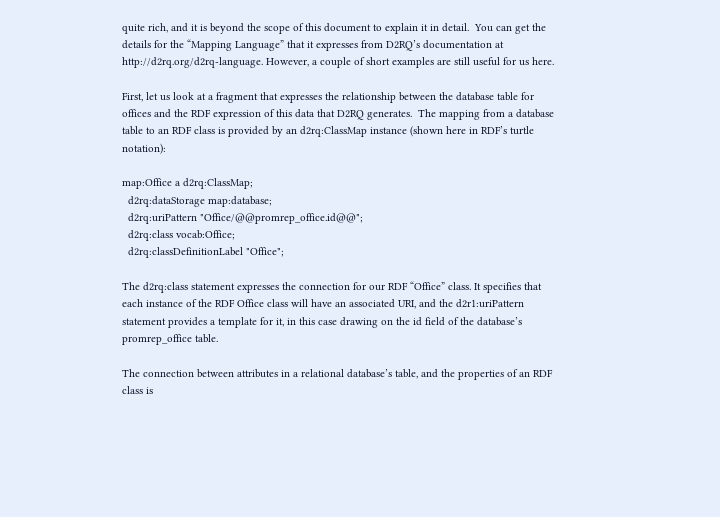quite rich, and it is beyond the scope of this document to explain it in detail.  You can get the details for the “Mapping Language” that it expresses from D2RQ’s documentation at http://d2rq.org/d2rq-language. However, a couple of short examples are still useful for us here.

First, let us look at a fragment that expresses the relationship between the database table for offices and the RDF expression of this data that D2RQ generates.  The mapping from a database table to an RDF class is provided by an d2rq:ClassMap instance (shown here in RDF’s turtle notation):

map:Office a d2rq:ClassMap;
  d2rq:dataStorage map:database;
  d2rq:uriPattern "Office/@@promrep_office.id@@";
  d2rq:class vocab:Office;
  d2rq:classDefinitionLabel "Office";

The d2rq:class statement expresses the connection for our RDF “Office” class. It specifies that each instance of the RDF Office class will have an associated URI, and the d2r1:uriPattern statement provides a template for it, in this case drawing on the id field of the database’s promrep_office table.

The connection between attributes in a relational database’s table, and the properties of an RDF class is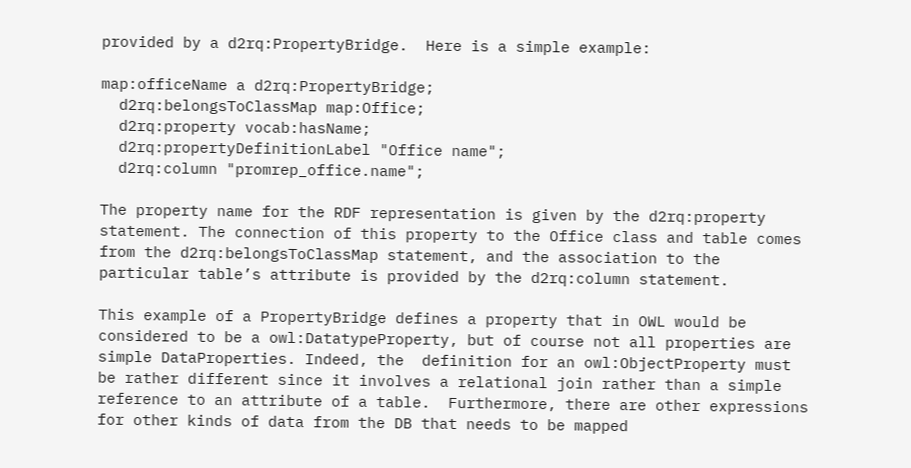provided by a d2rq:PropertyBridge.  Here is a simple example:

map:officeName a d2rq:PropertyBridge;
  d2rq:belongsToClassMap map:Office;
  d2rq:property vocab:hasName;
  d2rq:propertyDefinitionLabel "Office name";
  d2rq:column "promrep_office.name";

The property name for the RDF representation is given by the d2rq:property statement. The connection of this property to the Office class and table comes from the d2rq:belongsToClassMap statement, and the association to the particular table’s attribute is provided by the d2rq:column statement.

This example of a PropertyBridge defines a property that in OWL would be considered to be a owl:DatatypeProperty, but of course not all properties are simple DataProperties. Indeed, the  definition for an owl:ObjectProperty must be rather different since it involves a relational join rather than a simple reference to an attribute of a table.  Furthermore, there are other expressions for other kinds of data from the DB that needs to be mapped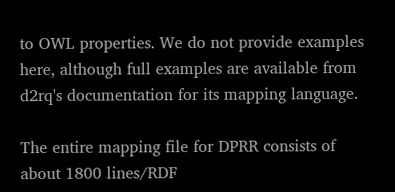to OWL properties. We do not provide examples here, although full examples are available from d2rq's documentation for its mapping language.

The entire mapping file for DPRR consists of about 1800 lines/RDF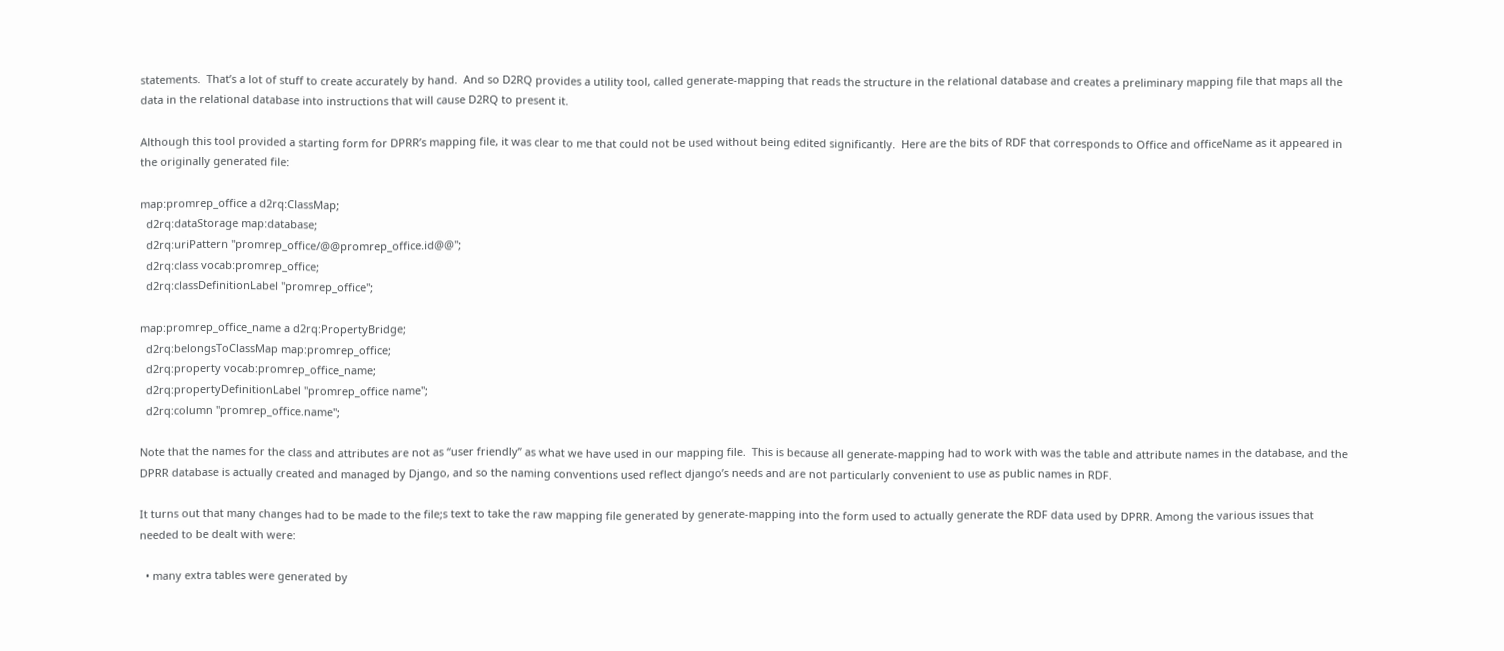statements.  That’s a lot of stuff to create accurately by hand.  And so D2RQ provides a utility tool, called generate-mapping that reads the structure in the relational database and creates a preliminary mapping file that maps all the data in the relational database into instructions that will cause D2RQ to present it.

Although this tool provided a starting form for DPRR’s mapping file, it was clear to me that could not be used without being edited significantly.  Here are the bits of RDF that corresponds to Office and officeName as it appeared in the originally generated file:

map:promrep_office a d2rq:ClassMap;
  d2rq:dataStorage map:database;
  d2rq:uriPattern "promrep_office/@@promrep_office.id@@";
  d2rq:class vocab:promrep_office;
  d2rq:classDefinitionLabel "promrep_office";

map:promrep_office_name a d2rq:PropertyBridge;
  d2rq:belongsToClassMap map:promrep_office;
  d2rq:property vocab:promrep_office_name;
  d2rq:propertyDefinitionLabel "promrep_office name";
  d2rq:column "promrep_office.name";

Note that the names for the class and attributes are not as “user friendly” as what we have used in our mapping file.  This is because all generate-mapping had to work with was the table and attribute names in the database, and the DPRR database is actually created and managed by Django, and so the naming conventions used reflect django’s needs and are not particularly convenient to use as public names in RDF.

It turns out that many changes had to be made to the file;s text to take the raw mapping file generated by generate-mapping into the form used to actually generate the RDF data used by DPRR. Among the various issues that needed to be dealt with were:

  • many extra tables were generated by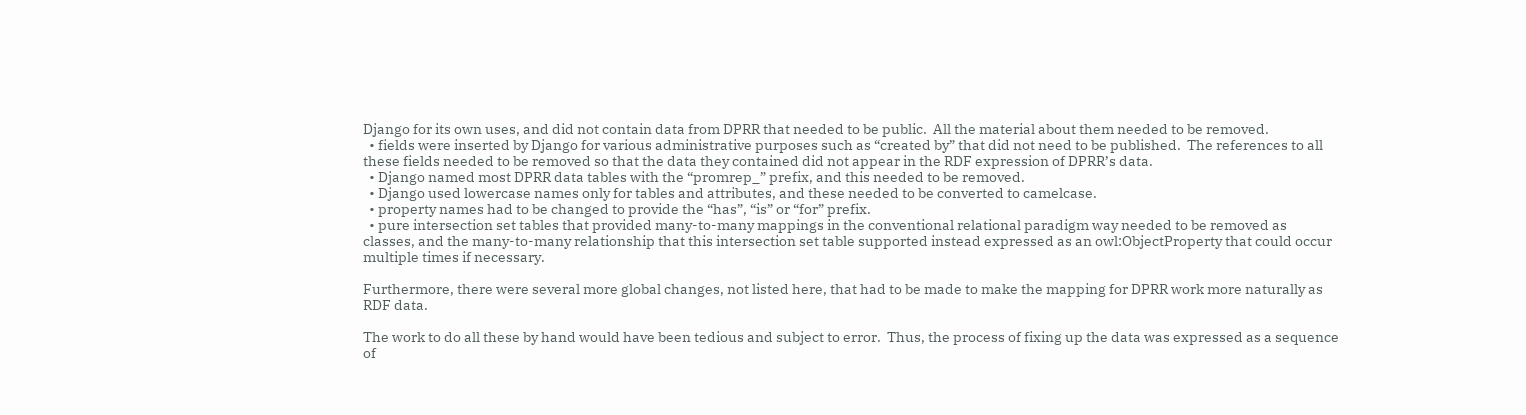Django for its own uses, and did not contain data from DPRR that needed to be public.  All the material about them needed to be removed.
  • fields were inserted by Django for various administrative purposes such as “created by” that did not need to be published.  The references to all these fields needed to be removed so that the data they contained did not appear in the RDF expression of DPRR’s data.
  • Django named most DPRR data tables with the “promrep_” prefix, and this needed to be removed.
  • Django used lowercase names only for tables and attributes, and these needed to be converted to camelcase.
  • property names had to be changed to provide the “has”, “is” or “for” prefix.
  • pure intersection set tables that provided many-to-many mappings in the conventional relational paradigm way needed to be removed as classes, and the many-to-many relationship that this intersection set table supported instead expressed as an owl:ObjectProperty that could occur multiple times if necessary.

Furthermore, there were several more global changes, not listed here, that had to be made to make the mapping for DPRR work more naturally as RDF data.

The work to do all these by hand would have been tedious and subject to error.  Thus, the process of fixing up the data was expressed as a sequence of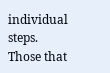individual steps.  Those that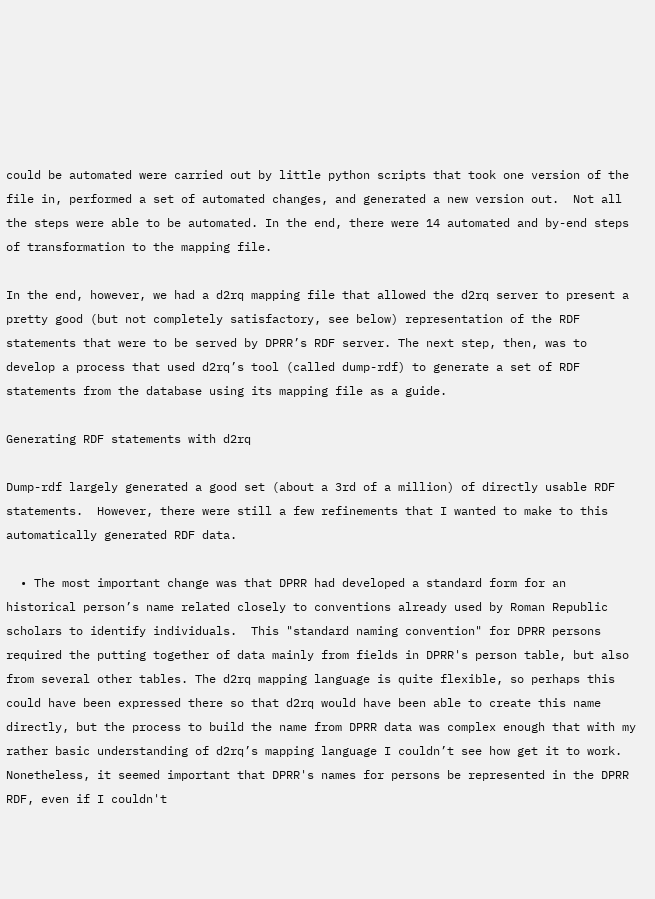could be automated were carried out by little python scripts that took one version of the file in, performed a set of automated changes, and generated a new version out.  Not all the steps were able to be automated. In the end, there were 14 automated and by-end steps of transformation to the mapping file.

In the end, however, we had a d2rq mapping file that allowed the d2rq server to present a pretty good (but not completely satisfactory, see below) representation of the RDF statements that were to be served by DPRR’s RDF server. The next step, then, was to develop a process that used d2rq’s tool (called dump-rdf) to generate a set of RDF statements from the database using its mapping file as a guide.

Generating RDF statements with d2rq

Dump-rdf largely generated a good set (about a 3rd of a million) of directly usable RDF statements.  However, there were still a few refinements that I wanted to make to this automatically generated RDF data.

  • The most important change was that DPRR had developed a standard form for an historical person’s name related closely to conventions already used by Roman Republic scholars to identify individuals.  This "standard naming convention" for DPRR persons required the putting together of data mainly from fields in DPRR's person table, but also from several other tables. The d2rq mapping language is quite flexible, so perhaps this could have been expressed there so that d2rq would have been able to create this name directly, but the process to build the name from DPRR data was complex enough that with my rather basic understanding of d2rq’s mapping language I couldn’t see how get it to work. Nonetheless, it seemed important that DPRR's names for persons be represented in the DPRR RDF, even if I couldn't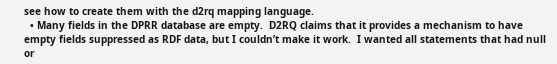see how to create them with the d2rq mapping language.
  • Many fields in the DPRR database are empty.  D2RQ claims that it provides a mechanism to have empty fields suppressed as RDF data, but I couldn’t make it work.  I wanted all statements that had null or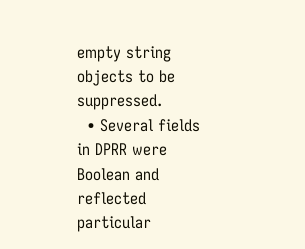empty string objects to be suppressed.
  • Several fields in DPRR were Boolean and reflected particular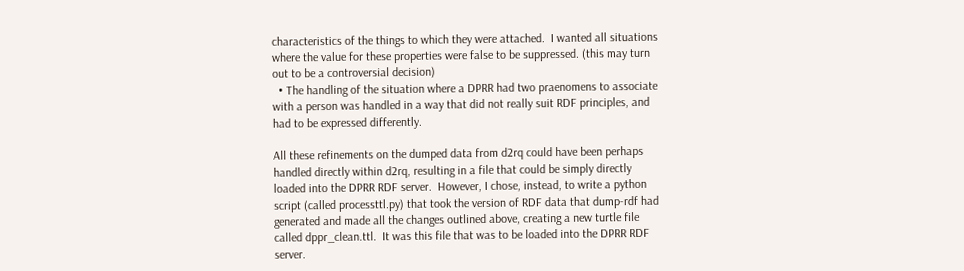characteristics of the things to which they were attached.  I wanted all situations where the value for these properties were false to be suppressed. (this may turn out to be a controversial decision)
  • The handling of the situation where a DPRR had two praenomens to associate with a person was handled in a way that did not really suit RDF principles, and had to be expressed differently.

All these refinements on the dumped data from d2rq could have been perhaps handled directly within d2rq, resulting in a file that could be simply directly loaded into the DPRR RDF server.  However, I chose, instead, to write a python script (called processttl.py) that took the version of RDF data that dump-rdf had generated and made all the changes outlined above, creating a new turtle file called dppr_clean.ttl.  It was this file that was to be loaded into the DPRR RDF server.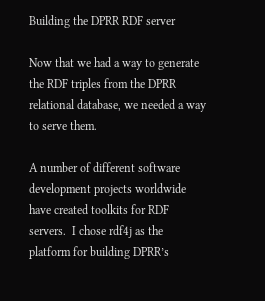Building the DPRR RDF server

Now that we had a way to generate the RDF triples from the DPRR relational database, we needed a way to serve them.

A number of different software development projects worldwide have created toolkits for RDF servers.  I chose rdf4j as the platform for building DPRR’s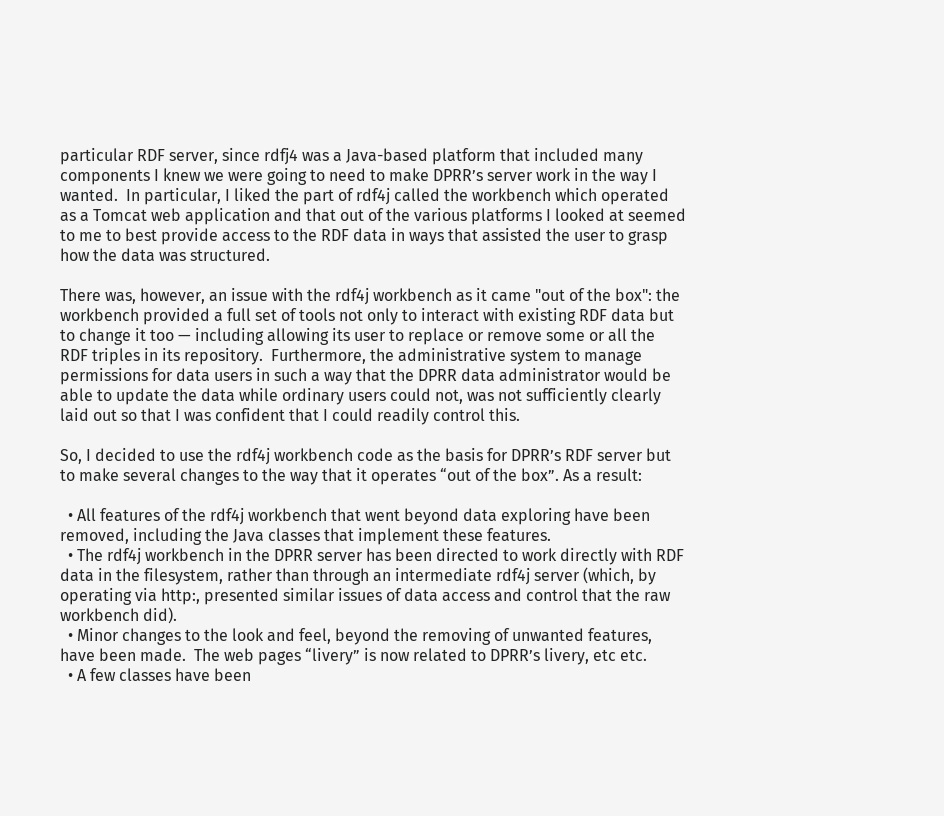particular RDF server, since rdfj4 was a Java-based platform that included many components I knew we were going to need to make DPRR’s server work in the way I wanted.  In particular, I liked the part of rdf4j called the workbench which operated as a Tomcat web application and that out of the various platforms I looked at seemed to me to best provide access to the RDF data in ways that assisted the user to grasp how the data was structured.

There was, however, an issue with the rdf4j workbench as it came "out of the box": the workbench provided a full set of tools not only to interact with existing RDF data but to change it too — including allowing its user to replace or remove some or all the RDF triples in its repository.  Furthermore, the administrative system to manage permissions for data users in such a way that the DPRR data administrator would be able to update the data while ordinary users could not, was not sufficiently clearly laid out so that I was confident that I could readily control this.

So, I decided to use the rdf4j workbench code as the basis for DPRR’s RDF server but to make several changes to the way that it operates “out of the box”. As a result:

  • All features of the rdf4j workbench that went beyond data exploring have been removed, including the Java classes that implement these features.
  • The rdf4j workbench in the DPRR server has been directed to work directly with RDF data in the filesystem, rather than through an intermediate rdf4j server (which, by operating via http:, presented similar issues of data access and control that the raw workbench did).
  • Minor changes to the look and feel, beyond the removing of unwanted features, have been made.  The web pages “livery” is now related to DPRR’s livery, etc etc.
  • A few classes have been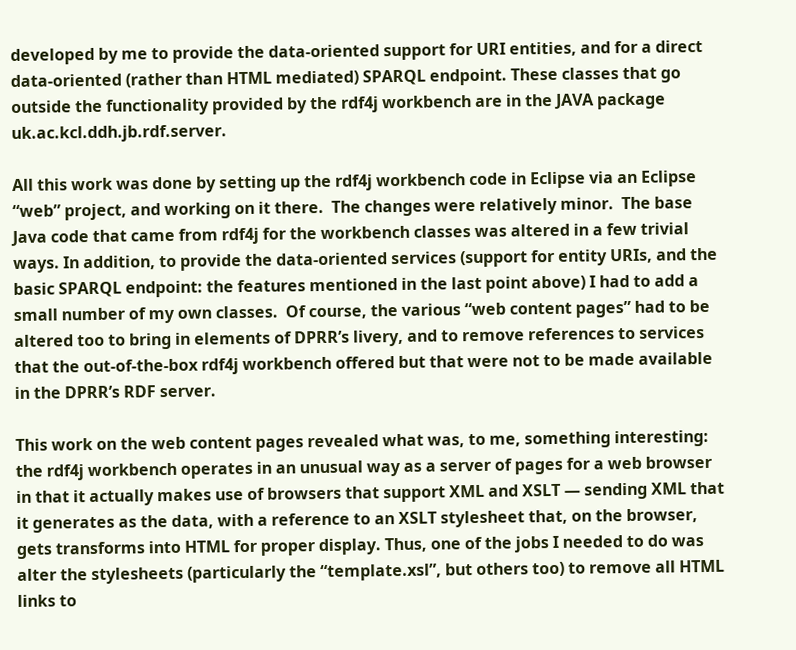developed by me to provide the data-oriented support for URI entities, and for a direct data-oriented (rather than HTML mediated) SPARQL endpoint. These classes that go outside the functionality provided by the rdf4j workbench are in the JAVA package uk.ac.kcl.ddh.jb.rdf.server.

All this work was done by setting up the rdf4j workbench code in Eclipse via an Eclipse “web” project, and working on it there.  The changes were relatively minor.  The base Java code that came from rdf4j for the workbench classes was altered in a few trivial ways. In addition, to provide the data-oriented services (support for entity URIs, and the basic SPARQL endpoint: the features mentioned in the last point above) I had to add a small number of my own classes.  Of course, the various “web content pages” had to be altered too to bring in elements of DPRR’s livery, and to remove references to services that the out-of-the-box rdf4j workbench offered but that were not to be made available in the DPRR’s RDF server.

This work on the web content pages revealed what was, to me, something interesting: the rdf4j workbench operates in an unusual way as a server of pages for a web browser in that it actually makes use of browsers that support XML and XSLT — sending XML that it generates as the data, with a reference to an XSLT stylesheet that, on the browser, gets transforms into HTML for proper display. Thus, one of the jobs I needed to do was alter the stylesheets (particularly the “template.xsl”, but others too) to remove all HTML links to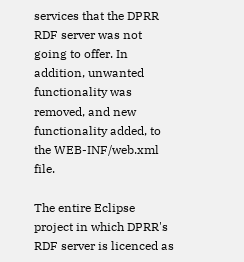services that the DPRR RDF server was not going to offer. In addition, unwanted functionality was removed, and new functionality added, to the WEB-INF/web.xml file.

The entire Eclipse project in which DPRR's RDF server is licenced as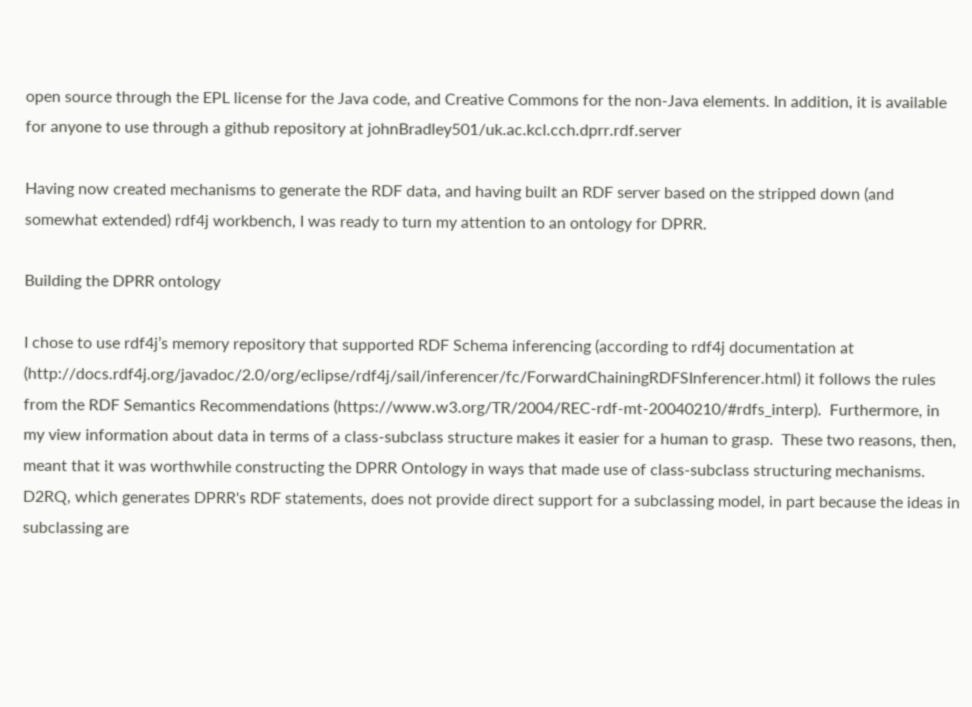open source through the EPL license for the Java code, and Creative Commons for the non-Java elements. In addition, it is available for anyone to use through a github repository at johnBradley501/uk.ac.kcl.cch.dprr.rdf.server

Having now created mechanisms to generate the RDF data, and having built an RDF server based on the stripped down (and somewhat extended) rdf4j workbench, I was ready to turn my attention to an ontology for DPRR.

Building the DPRR ontology

I chose to use rdf4j’s memory repository that supported RDF Schema inferencing (according to rdf4j documentation at (http://docs.rdf4j.org/javadoc/2.0/org/eclipse/rdf4j/sail/inferencer/fc/ForwardChainingRDFSInferencer.html) it follows the rules from the RDF Semantics Recommendations (https://www.w3.org/TR/2004/REC-rdf-mt-20040210/#rdfs_interp).  Furthermore, in my view information about data in terms of a class-subclass structure makes it easier for a human to grasp.  These two reasons, then, meant that it was worthwhile constructing the DPRR Ontology in ways that made use of class-subclass structuring mechanisms.  D2RQ, which generates DPRR's RDF statements, does not provide direct support for a subclassing model, in part because the ideas in subclassing are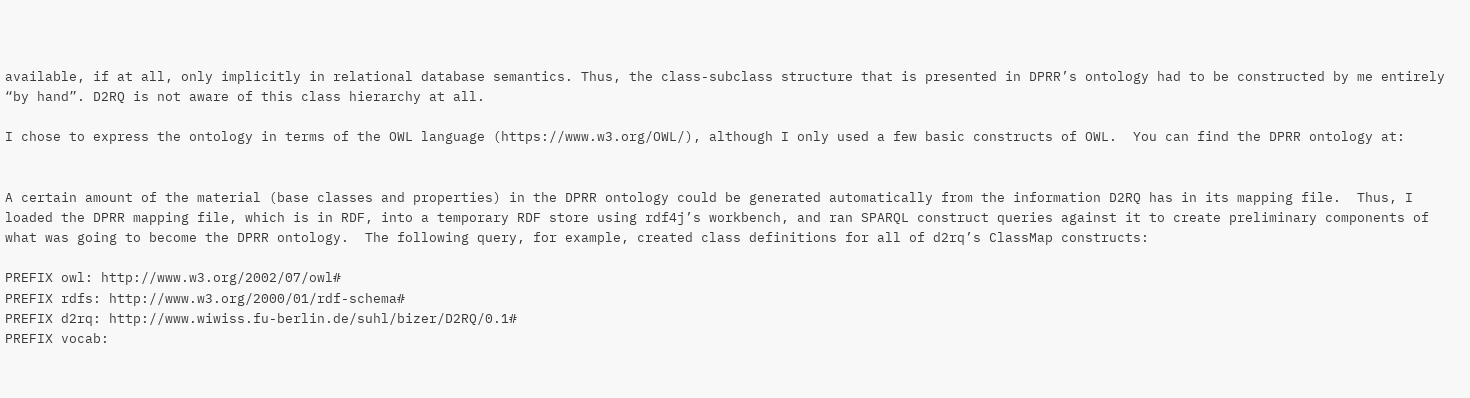available, if at all, only implicitly in relational database semantics. Thus, the class-subclass structure that is presented in DPRR’s ontology had to be constructed by me entirely “by hand”. D2RQ is not aware of this class hierarchy at all.

I chose to express the ontology in terms of the OWL language (https://www.w3.org/OWL/), although I only used a few basic constructs of OWL.  You can find the DPRR ontology at:


A certain amount of the material (base classes and properties) in the DPRR ontology could be generated automatically from the information D2RQ has in its mapping file.  Thus, I loaded the DPRR mapping file, which is in RDF, into a temporary RDF store using rdf4j’s workbench, and ran SPARQL construct queries against it to create preliminary components of what was going to become the DPRR ontology.  The following query, for example, created class definitions for all of d2rq’s ClassMap constructs:

PREFIX owl: http://www.w3.org/2002/07/owl#
PREFIX rdfs: http://www.w3.org/2000/01/rdf-schema#
PREFIX d2rq: http://www.wiwiss.fu-berlin.de/suhl/bizer/D2RQ/0.1#
PREFIX vocab: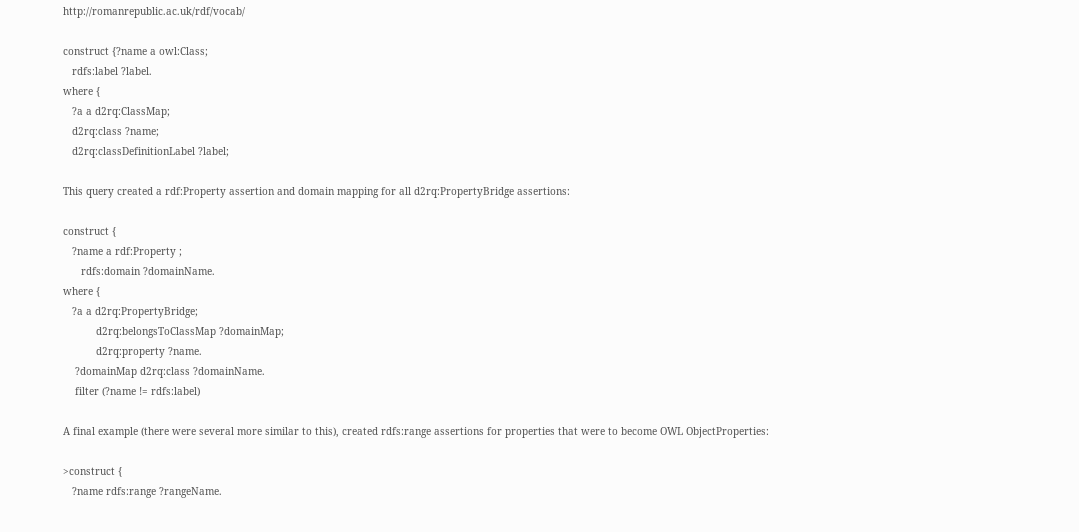http://romanrepublic.ac.uk/rdf/vocab/

construct {?name a owl:Class;
   rdfs:label ?label.
where {
   ?a a d2rq:ClassMap;
   d2rq:class ?name;
   d2rq:classDefinitionLabel ?label;

This query created a rdf:Property assertion and domain mapping for all d2rq:PropertyBridge assertions:

construct {
   ?name a rdf:Property ;
      rdfs:domain ?domainName.
where {
   ?a a d2rq:PropertyBridge;
           d2rq:belongsToClassMap ?domainMap;
           d2rq:property ?name.
    ?domainMap d2rq:class ?domainName.
    filter (?name != rdfs:label)

A final example (there were several more similar to this), created rdfs:range assertions for properties that were to become OWL ObjectProperties:

>construct {
   ?name rdfs:range ?rangeName.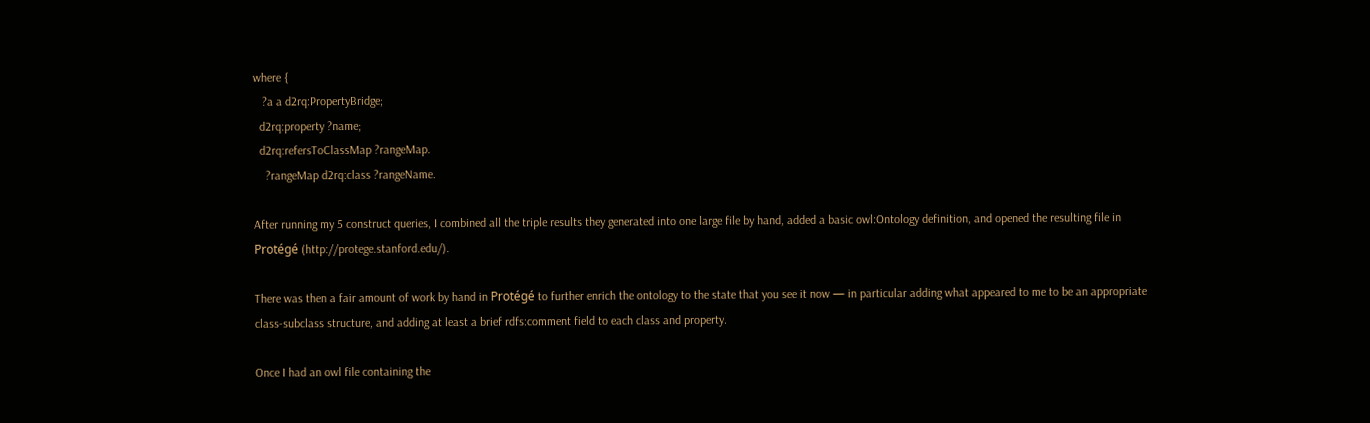where {
   ?a a d2rq:PropertyBridge;
  d2rq:property ?name;
  d2rq:refersToClassMap ?rangeMap.
    ?rangeMap d2rq:class ?rangeName.

After running my 5 construct queries, I combined all the triple results they generated into one large file by hand, added a basic owl:Ontology definition, and opened the resulting file in Protégé (http://protege.stanford.edu/).

There was then a fair amount of work by hand in Protégé to further enrich the ontology to the state that you see it now — in particular adding what appeared to me to be an appropriate class-subclass structure, and adding at least a brief rdfs:comment field to each class and property.

Once I had an owl file containing the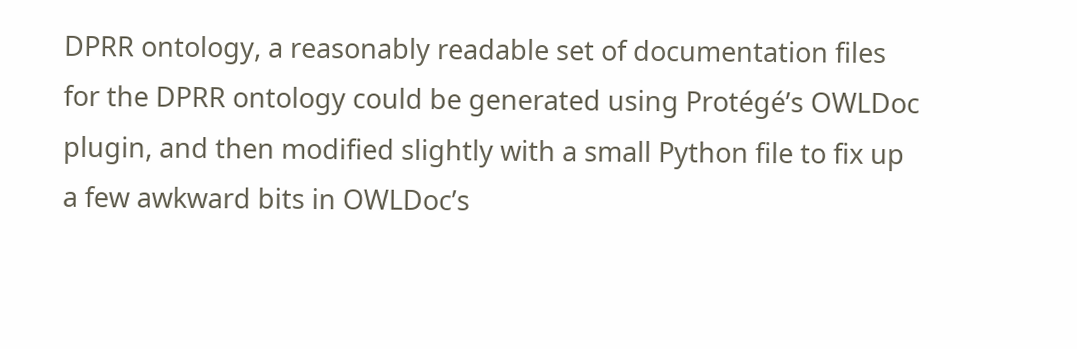DPRR ontology, a reasonably readable set of documentation files for the DPRR ontology could be generated using Protégé’s OWLDoc plugin, and then modified slightly with a small Python file to fix up a few awkward bits in OWLDoc’s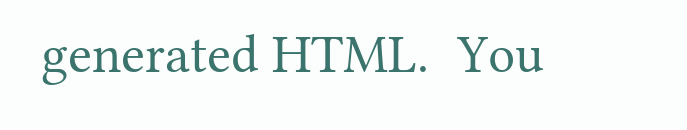generated HTML.  You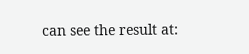can see the result at: